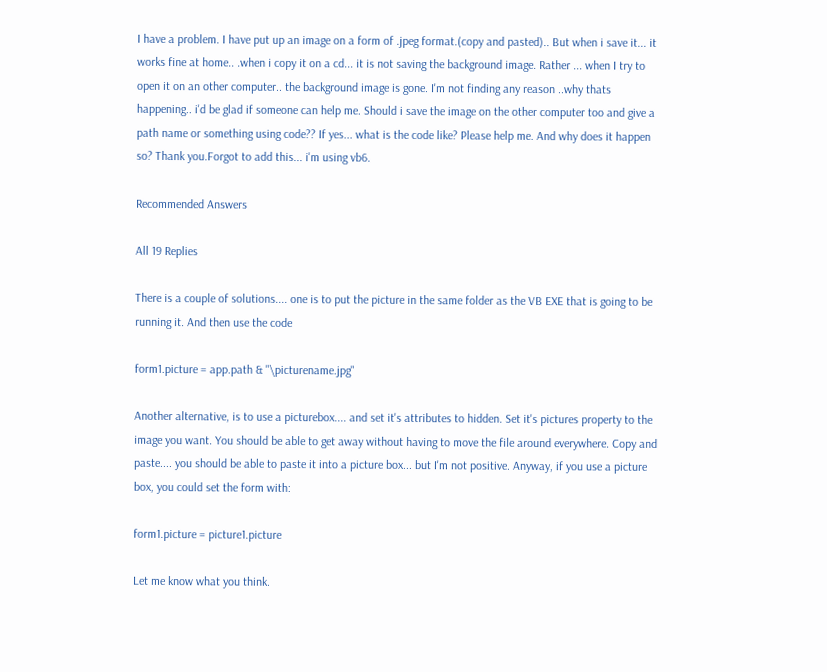I have a problem. I have put up an image on a form of .jpeg format.(copy and pasted).. But when i save it... it works fine at home.. .when i copy it on a cd... it is not saving the background image. Rather ... when I try to open it on an other computer.. the background image is gone. I'm not finding any reason ..why thats happening.. i'd be glad if someone can help me. Should i save the image on the other computer too and give a path name or something using code?? If yes... what is the code like? Please help me. And why does it happen so? Thank you.Forgot to add this... i'm using vb6.

Recommended Answers

All 19 Replies

There is a couple of solutions.... one is to put the picture in the same folder as the VB EXE that is going to be running it. And then use the code

form1.picture = app.path & "\picturename.jpg"

Another alternative, is to use a picturebox.... and set it's attributes to hidden. Set it's pictures property to the image you want. You should be able to get away without having to move the file around everywhere. Copy and paste.... you should be able to paste it into a picture box... but I'm not positive. Anyway, if you use a picture box, you could set the form with:

form1.picture = picture1.picture

Let me know what you think.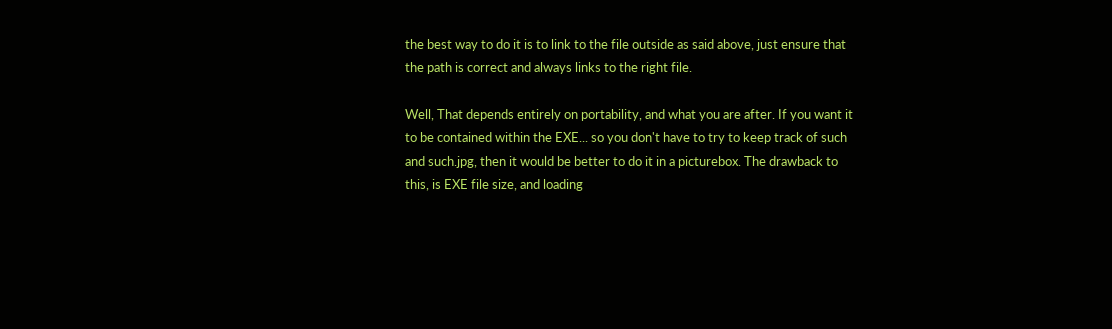the best way to do it is to link to the file outside as said above, just ensure that the path is correct and always links to the right file.

Well, That depends entirely on portability, and what you are after. If you want it to be contained within the EXE... so you don't have to try to keep track of such and such.jpg, then it would be better to do it in a picturebox. The drawback to this, is EXE file size, and loading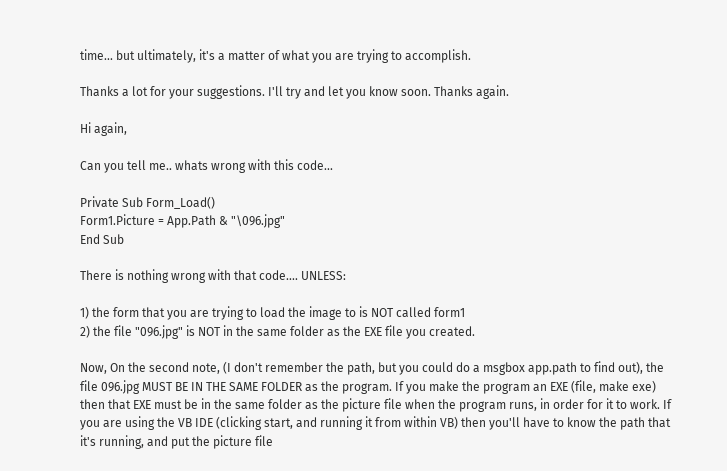time... but ultimately, it's a matter of what you are trying to accomplish.

Thanks a lot for your suggestions. I'll try and let you know soon. Thanks again.

Hi again,

Can you tell me.. whats wrong with this code...

Private Sub Form_Load()
Form1.Picture = App.Path & "\096.jpg"
End Sub

There is nothing wrong with that code.... UNLESS:

1) the form that you are trying to load the image to is NOT called form1
2) the file "096.jpg" is NOT in the same folder as the EXE file you created.

Now, On the second note, (I don't remember the path, but you could do a msgbox app.path to find out), the file 096.jpg MUST BE IN THE SAME FOLDER as the program. If you make the program an EXE (file, make exe) then that EXE must be in the same folder as the picture file when the program runs, in order for it to work. If you are using the VB IDE (clicking start, and running it from within VB) then you'll have to know the path that it's running, and put the picture file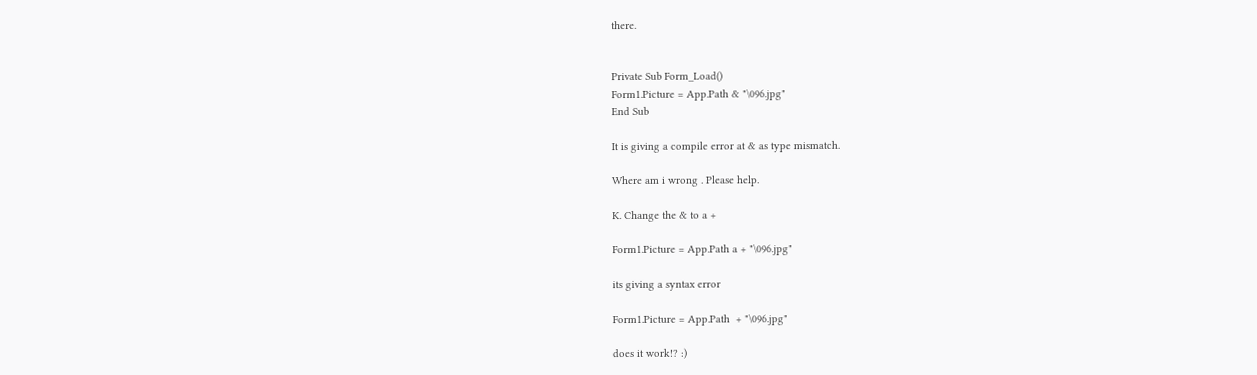there.


Private Sub Form_Load()
Form1.Picture = App.Path & "\096.jpg"
End Sub

It is giving a compile error at & as type mismatch.

Where am i wrong . Please help.

K. Change the & to a +

Form1.Picture = App.Path a + "\096.jpg"

its giving a syntax error

Form1.Picture = App.Path  + "\096.jpg"

does it work!? :)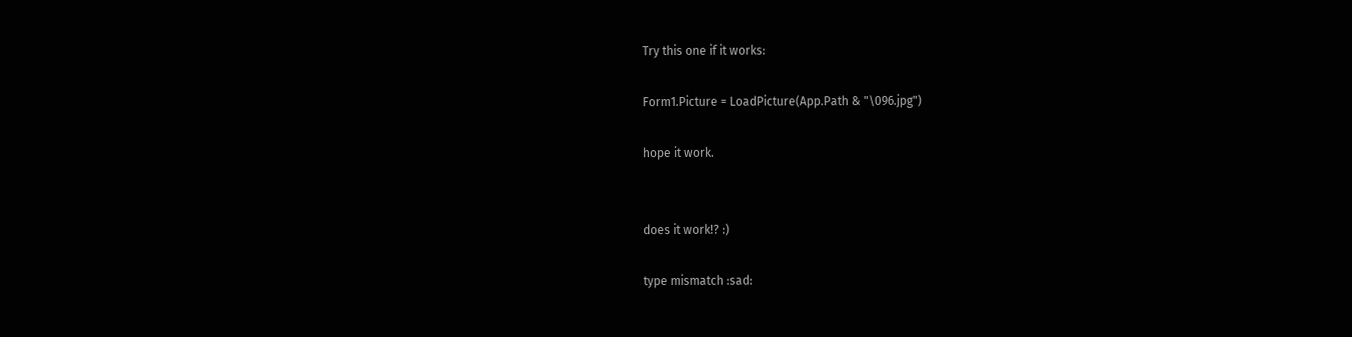Try this one if it works:

Form1.Picture = LoadPicture(App.Path & "\096.jpg")

hope it work.


does it work!? :)

type mismatch :sad: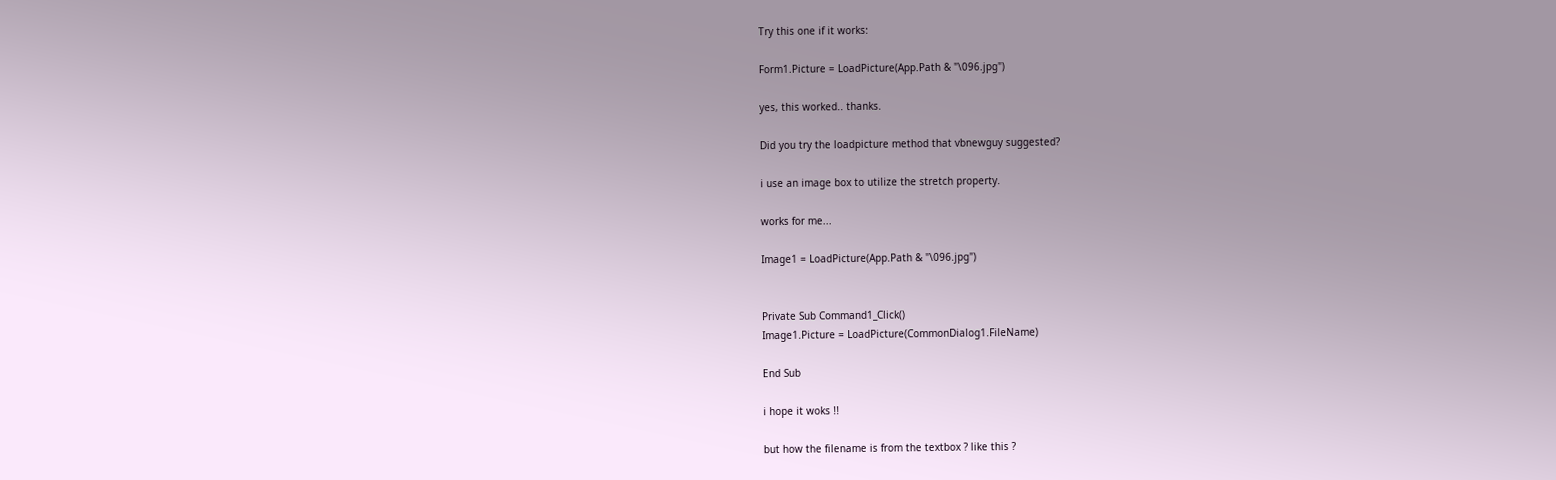Try this one if it works:

Form1.Picture = LoadPicture(App.Path & "\096.jpg")

yes, this worked.. thanks.

Did you try the loadpicture method that vbnewguy suggested?

i use an image box to utilize the stretch property.

works for me...

Image1 = LoadPicture(App.Path & "\096.jpg")


Private Sub Command1_Click()
Image1.Picture = LoadPicture(CommonDialog1.FileName)

End Sub

i hope it woks !!

but how the filename is from the textbox ? like this ?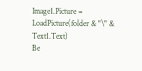Image1.Picture = LoadPicture(folder & "\" & Text1.Text)
Be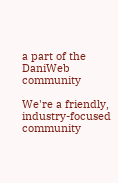a part of the DaniWeb community

We're a friendly, industry-focused community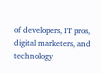of developers, IT pros, digital marketers, and technology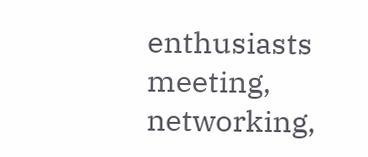enthusiasts meeting, networking,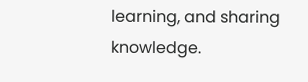learning, and sharing knowledge.